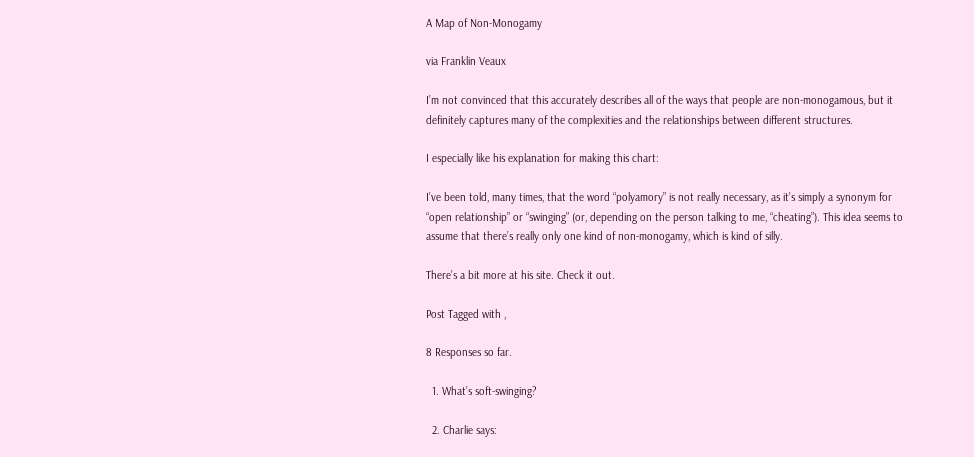A Map of Non-Monogamy

via Franklin Veaux

I’m not convinced that this accurately describes all of the ways that people are non-monogamous, but it definitely captures many of the complexities and the relationships between different structures.

I especially like his explanation for making this chart:

I’ve been told, many times, that the word “polyamory” is not really necessary, as it’s simply a synonym for “open relationship” or “swinging” (or, depending on the person talking to me, “cheating”). This idea seems to assume that there’s really only one kind of non-monogamy, which is kind of silly.

There’s a bit more at his site. Check it out.

Post Tagged with ,

8 Responses so far.

  1. What’s soft-swinging?

  2. Charlie says: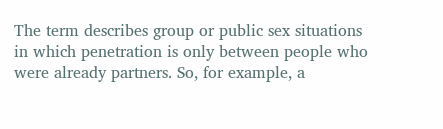The term describes group or public sex situations in which penetration is only between people who were already partners. So, for example, a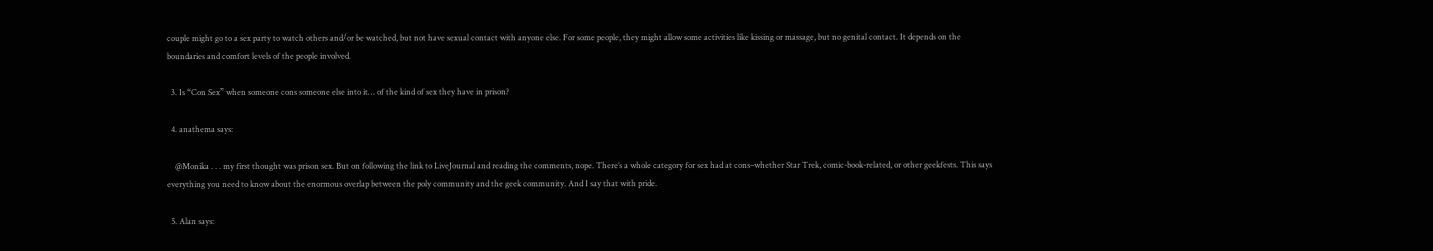couple might go to a sex party to watch others and/or be watched, but not have sexual contact with anyone else. For some people, they might allow some activities like kissing or massage, but no genital contact. It depends on the boundaries and comfort levels of the people involved.

  3. Is “Con Sex” when someone cons someone else into it… of the kind of sex they have in prison?

  4. anathema says:

    @Monika . . . my first thought was prison sex. But on following the link to LiveJournal and reading the comments, nope. There’s a whole category for sex had at cons–whether Star Trek, comic-book-related, or other geekfests. This says everything you need to know about the enormous overlap between the poly community and the geek community. And I say that with pride.

  5. Alan says: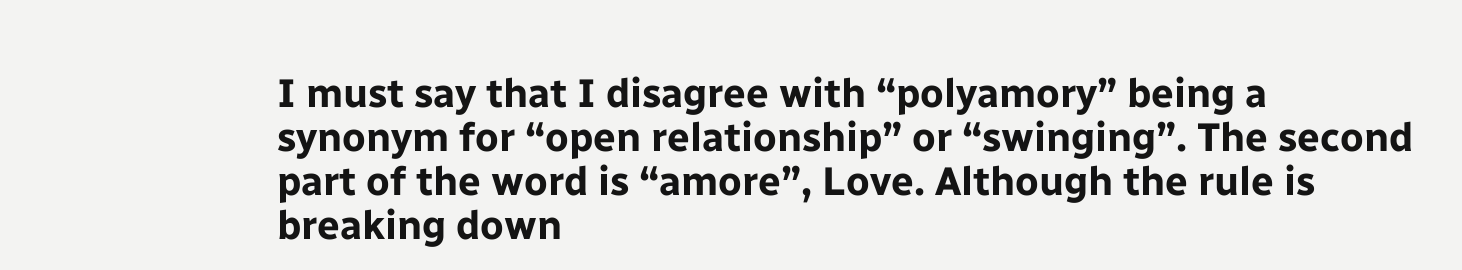I must say that I disagree with “polyamory” being a synonym for “open relationship” or “swinging”. The second part of the word is “amore”, Love. Although the rule is breaking down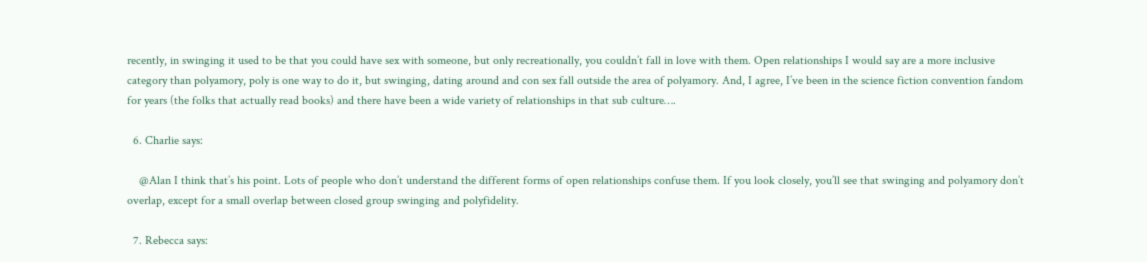recently, in swinging it used to be that you could have sex with someone, but only recreationally, you couldn’t fall in love with them. Open relationships I would say are a more inclusive category than polyamory, poly is one way to do it, but swinging, dating around and con sex fall outside the area of polyamory. And, I agree, I’ve been in the science fiction convention fandom for years (the folks that actually read books) and there have been a wide variety of relationships in that sub culture….

  6. Charlie says:

    @Alan I think that’s his point. Lots of people who don’t understand the different forms of open relationships confuse them. If you look closely, you’ll see that swinging and polyamory don’t overlap, except for a small overlap between closed group swinging and polyfidelity.

  7. Rebecca says: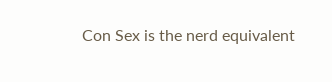Con Sex is the nerd equivalent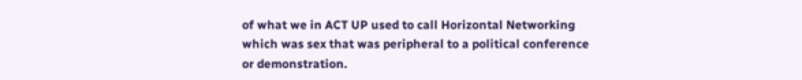of what we in ACT UP used to call Horizontal Networking which was sex that was peripheral to a political conference or demonstration.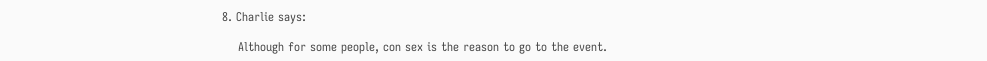8. Charlie says:

    Although for some people, con sex is the reason to go to the event.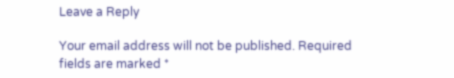Leave a Reply

Your email address will not be published. Required fields are marked *